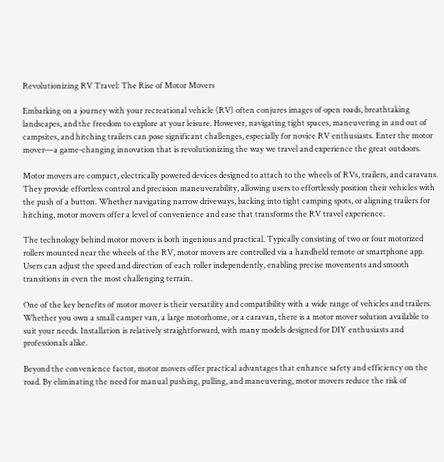Revolutionizing RV Travel: The Rise of Motor Movers

Embarking on a journey with your recreational vehicle (RV) often conjures images of open roads, breathtaking landscapes, and the freedom to explore at your leisure. However, navigating tight spaces, maneuvering in and out of campsites, and hitching trailers can pose significant challenges, especially for novice RV enthusiasts. Enter the motor mover—a game-changing innovation that is revolutionizing the way we travel and experience the great outdoors.

Motor movers are compact, electrically powered devices designed to attach to the wheels of RVs, trailers, and caravans. They provide effortless control and precision maneuverability, allowing users to effortlessly position their vehicles with the push of a button. Whether navigating narrow driveways, backing into tight camping spots, or aligning trailers for hitching, motor movers offer a level of convenience and ease that transforms the RV travel experience.

The technology behind motor movers is both ingenious and practical. Typically consisting of two or four motorized rollers mounted near the wheels of the RV, motor movers are controlled via a handheld remote or smartphone app. Users can adjust the speed and direction of each roller independently, enabling precise movements and smooth transitions in even the most challenging terrain.

One of the key benefits of motor mover is their versatility and compatibility with a wide range of vehicles and trailers. Whether you own a small camper van, a large motorhome, or a caravan, there is a motor mover solution available to suit your needs. Installation is relatively straightforward, with many models designed for DIY enthusiasts and professionals alike.

Beyond the convenience factor, motor movers offer practical advantages that enhance safety and efficiency on the road. By eliminating the need for manual pushing, pulling, and maneuvering, motor movers reduce the risk of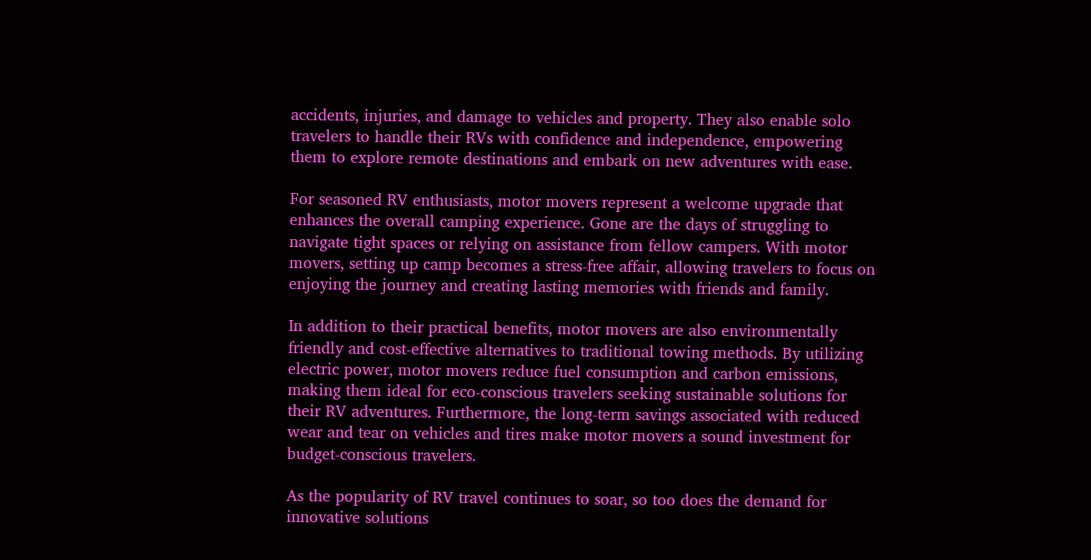accidents, injuries, and damage to vehicles and property. They also enable solo travelers to handle their RVs with confidence and independence, empowering them to explore remote destinations and embark on new adventures with ease.

For seasoned RV enthusiasts, motor movers represent a welcome upgrade that enhances the overall camping experience. Gone are the days of struggling to navigate tight spaces or relying on assistance from fellow campers. With motor movers, setting up camp becomes a stress-free affair, allowing travelers to focus on enjoying the journey and creating lasting memories with friends and family.

In addition to their practical benefits, motor movers are also environmentally friendly and cost-effective alternatives to traditional towing methods. By utilizing electric power, motor movers reduce fuel consumption and carbon emissions, making them ideal for eco-conscious travelers seeking sustainable solutions for their RV adventures. Furthermore, the long-term savings associated with reduced wear and tear on vehicles and tires make motor movers a sound investment for budget-conscious travelers.

As the popularity of RV travel continues to soar, so too does the demand for innovative solutions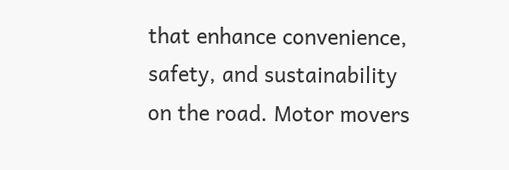that enhance convenience, safety, and sustainability on the road. Motor movers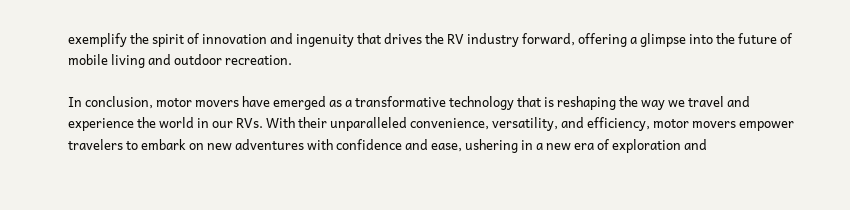exemplify the spirit of innovation and ingenuity that drives the RV industry forward, offering a glimpse into the future of mobile living and outdoor recreation.

In conclusion, motor movers have emerged as a transformative technology that is reshaping the way we travel and experience the world in our RVs. With their unparalleled convenience, versatility, and efficiency, motor movers empower travelers to embark on new adventures with confidence and ease, ushering in a new era of exploration and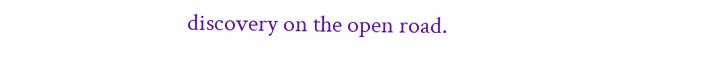discovery on the open road.